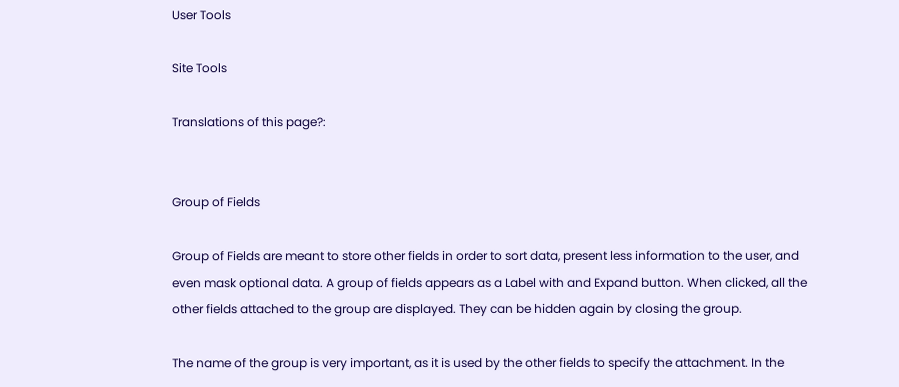User Tools

Site Tools

Translations of this page?:


Group of Fields

Group of Fields are meant to store other fields in order to sort data, present less information to the user, and even mask optional data. A group of fields appears as a Label with and Expand button. When clicked, all the other fields attached to the group are displayed. They can be hidden again by closing the group.

The name of the group is very important, as it is used by the other fields to specify the attachment. In the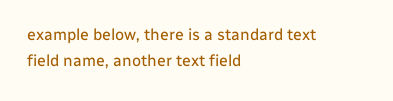example below, there is a standard text field name, another text field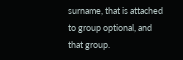surname, that is attached to group optional, and that group.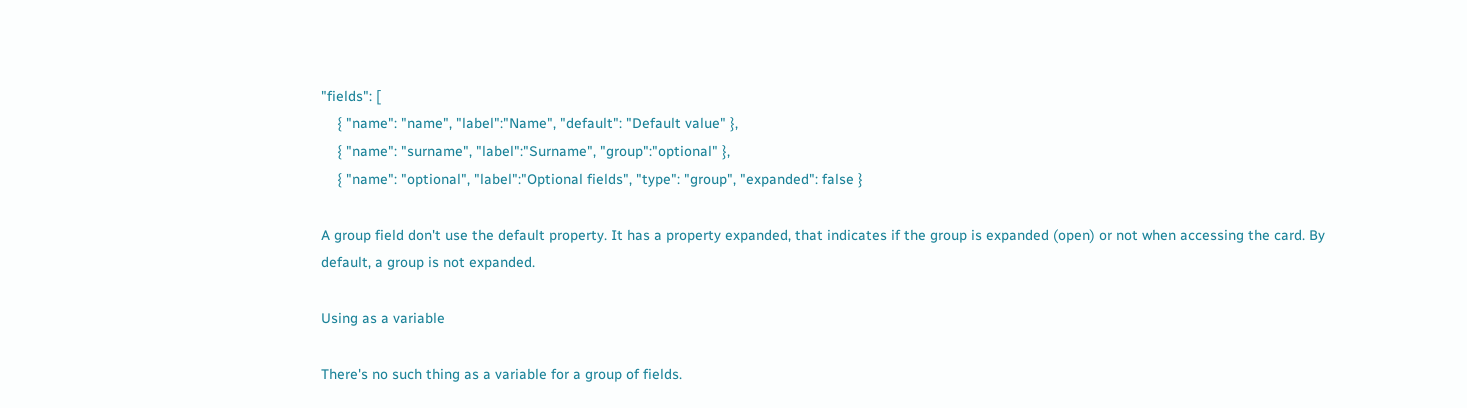"fields": [
    { "name": "name", "label":"Name", "default": "Default value" },
    { "name": "surname", "label":"Surname", "group":"optional" },
    { "name": "optional", "label":"Optional fields", "type": "group", "expanded": false }

A group field don't use the default property. It has a property expanded, that indicates if the group is expanded (open) or not when accessing the card. By default, a group is not expanded.

Using as a variable

There's no such thing as a variable for a group of fields.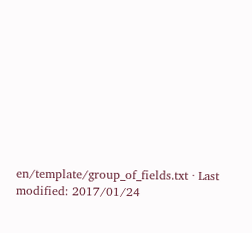en/template/group_of_fields.txt · Last modified: 2017/01/24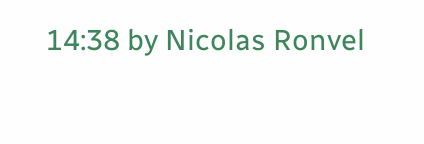14:38 by Nicolas Ronvel